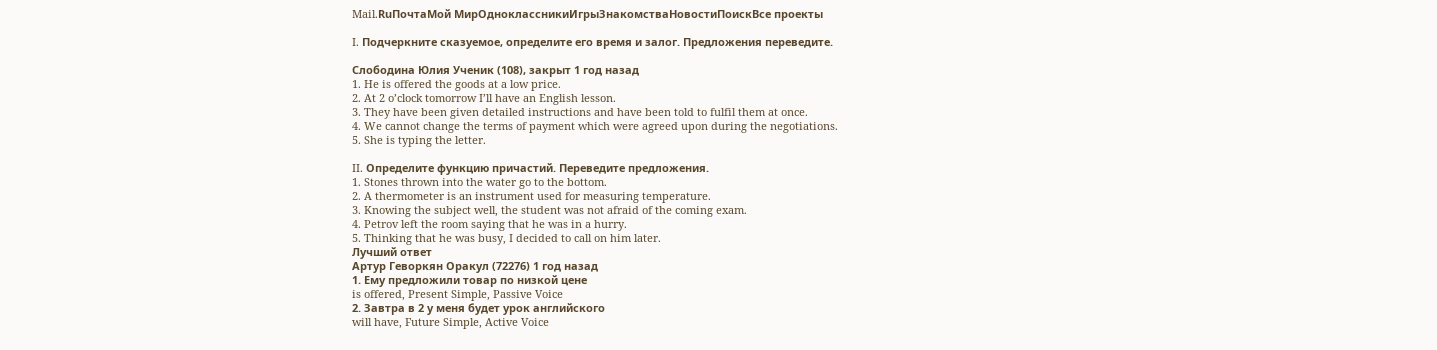Mail.RuПочтаМой МирОдноклассникиИгрыЗнакомстваНовостиПоискВсе проекты

I. Подчеркните сказуемое, определите его время и залог. Предложения переведите.

Слободина Юлия Ученик (108), закрыт 1 год назад
1. He is offered the goods at a low price.
2. At 2 o’clock tomorrow I’ll have an English lesson.
3. They have been given detailed instructions and have been told to fulfil them at once.
4. We cannot change the terms of payment which were agreed upon during the negotiations.
5. She is typing the letter.

II. Определите функцию причастий. Переведите предложения.
1. Stones thrown into the water go to the bottom.
2. A thermometer is an instrument used for measuring temperature.
3. Knowing the subject well, the student was not afraid of the coming exam.
4. Petrov left the room saying that he was in a hurry.
5. Thinking that he was busy, I decided to call on him later.
Лучший ответ
Артур Геворкян Оракул (72276) 1 год назад
1. Ему предложили товар по низкой цене
is offered, Present Simple, Passive Voice
2. Завтра в 2 у меня будет урок английского
will have, Future Simple, Active Voice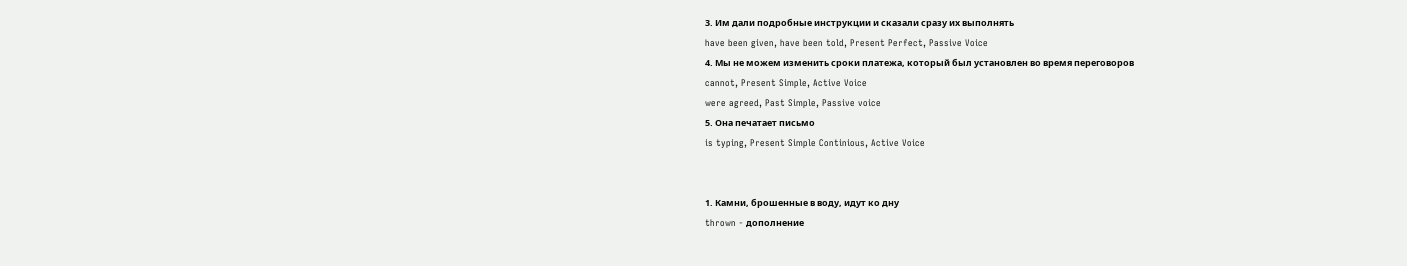3. Им дали подробные инструкции и сказали сразу их выполнять
have been given, have been told, Present Perfect, Passive Voice
4. Мы не можем изменить сроки платежа, который был установлен во время переговоров
cannot, Present Simple, Active Voice
were agreed, Past Simple, Passive voice
5. Она печатает письмо
is typing, Present Simple Continious, Active Voice


1. Камни, брошенные в воду, идут ко дну
thrown - дополнение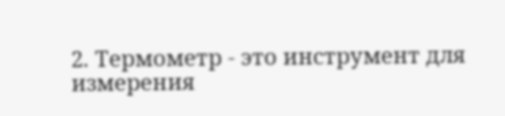2. Термометр - это инструмент для измерения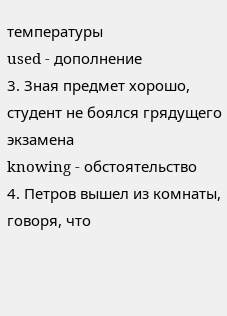температуры
used - дополнение
3. Зная предмет хорошо, студент не боялся грядущего экзамена
knowing - обстоятельство
4. Петров вышел из комнаты, говоря, что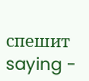спешит
saying -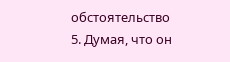обстоятельство
5. Думая, что он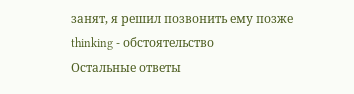занят, я решил позвонить ему позже
thinking - обстоятельство
Остальные ответы